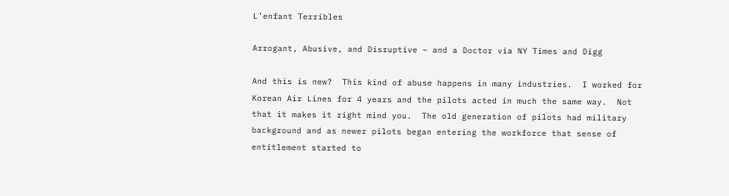L’enfant Terribles

Arrogant, Abusive, and Disruptive – and a Doctor via NY Times and Digg

And this is new?  This kind of abuse happens in many industries.  I worked for Korean Air Lines for 4 years and the pilots acted in much the same way.  Not that it makes it right mind you.  The old generation of pilots had military background and as newer pilots began entering the workforce that sense of entitlement started to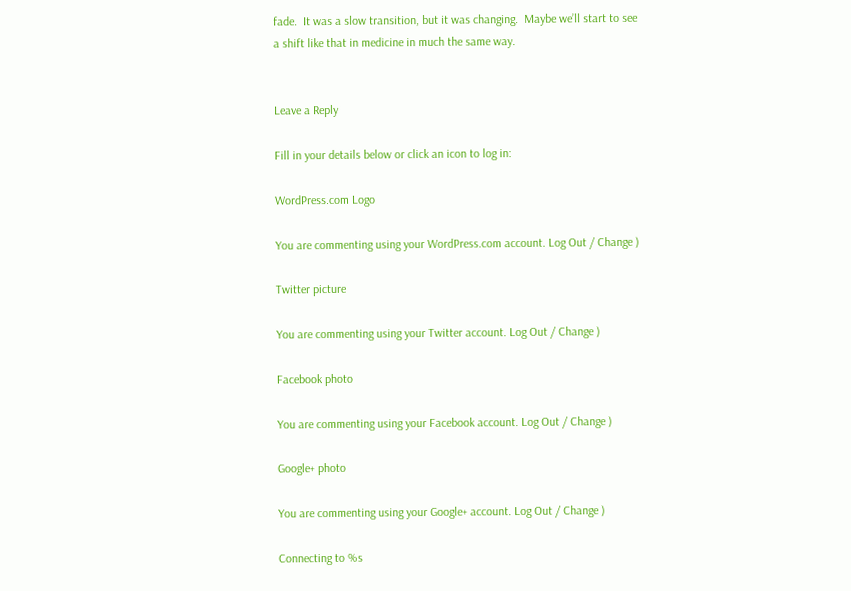fade.  It was a slow transition, but it was changing.  Maybe we’ll start to see a shift like that in medicine in much the same way.


Leave a Reply

Fill in your details below or click an icon to log in:

WordPress.com Logo

You are commenting using your WordPress.com account. Log Out / Change )

Twitter picture

You are commenting using your Twitter account. Log Out / Change )

Facebook photo

You are commenting using your Facebook account. Log Out / Change )

Google+ photo

You are commenting using your Google+ account. Log Out / Change )

Connecting to %s